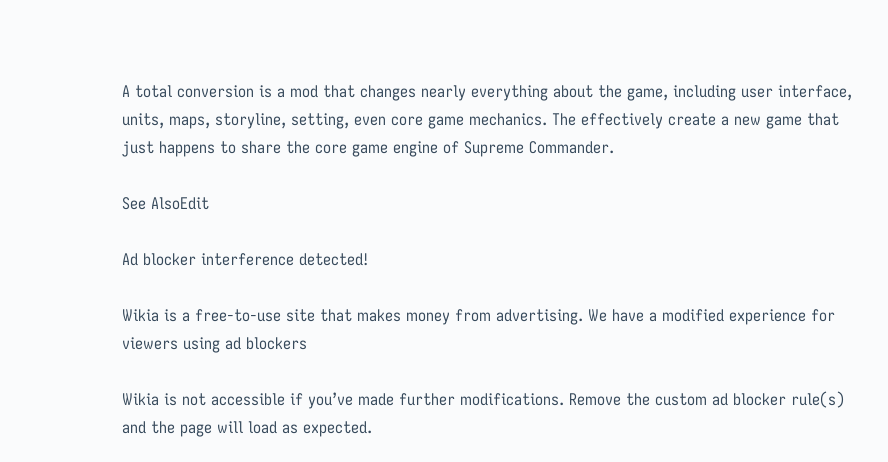A total conversion is a mod that changes nearly everything about the game, including user interface, units, maps, storyline, setting, even core game mechanics. The effectively create a new game that just happens to share the core game engine of Supreme Commander.

See AlsoEdit

Ad blocker interference detected!

Wikia is a free-to-use site that makes money from advertising. We have a modified experience for viewers using ad blockers

Wikia is not accessible if you’ve made further modifications. Remove the custom ad blocker rule(s) and the page will load as expected.